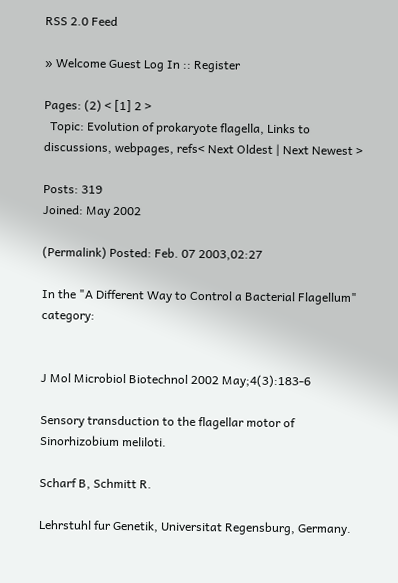RSS 2.0 Feed

» Welcome Guest Log In :: Register

Pages: (2) < [1] 2 >
  Topic: Evolution of prokaryote flagella, Links to discussions, webpages, refs< Next Oldest | Next Newest >

Posts: 319
Joined: May 2002

(Permalink) Posted: Feb. 07 2003,02:27

In the "A Different Way to Control a Bacterial Flagellum" category:


J Mol Microbiol Biotechnol 2002 May;4(3):183-6

Sensory transduction to the flagellar motor of Sinorhizobium meliloti.

Scharf B, Schmitt R.

Lehrstuhl fur Genetik, Universitat Regensburg, Germany.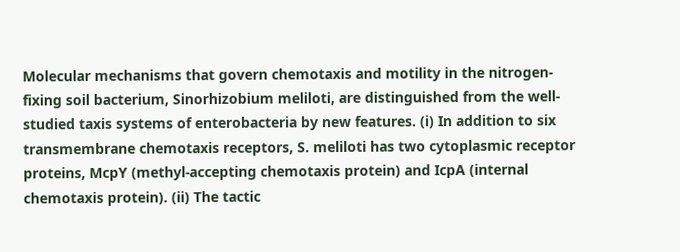Molecular mechanisms that govern chemotaxis and motility in the nitrogen-fixing soil bacterium, Sinorhizobium meliloti, are distinguished from the well-studied taxis systems of enterobacteria by new features. (i) In addition to six transmembrane chemotaxis receptors, S. meliloti has two cytoplasmic receptor proteins, McpY (methyl-accepting chemotaxis protein) and IcpA (internal chemotaxis protein). (ii) The tactic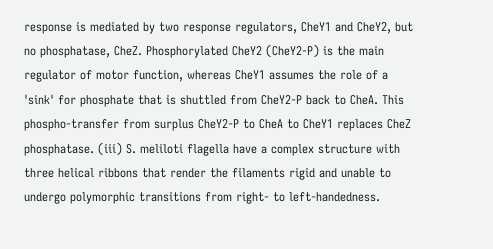response is mediated by two response regulators, CheY1 and CheY2, but no phosphatase, CheZ. Phosphorylated CheY2 (CheY2-P) is the main regulator of motor function, whereas CheY1 assumes the role of a 'sink' for phosphate that is shuttled from CheY2-P back to CheA. This phospho-transfer from surplus CheY2-P to CheA to CheY1 replaces CheZ phosphatase. (iii) S. meliloti flagella have a complex structure with three helical ribbons that render the filaments rigid and unable to undergo polymorphic transitions from right- to left-handedness.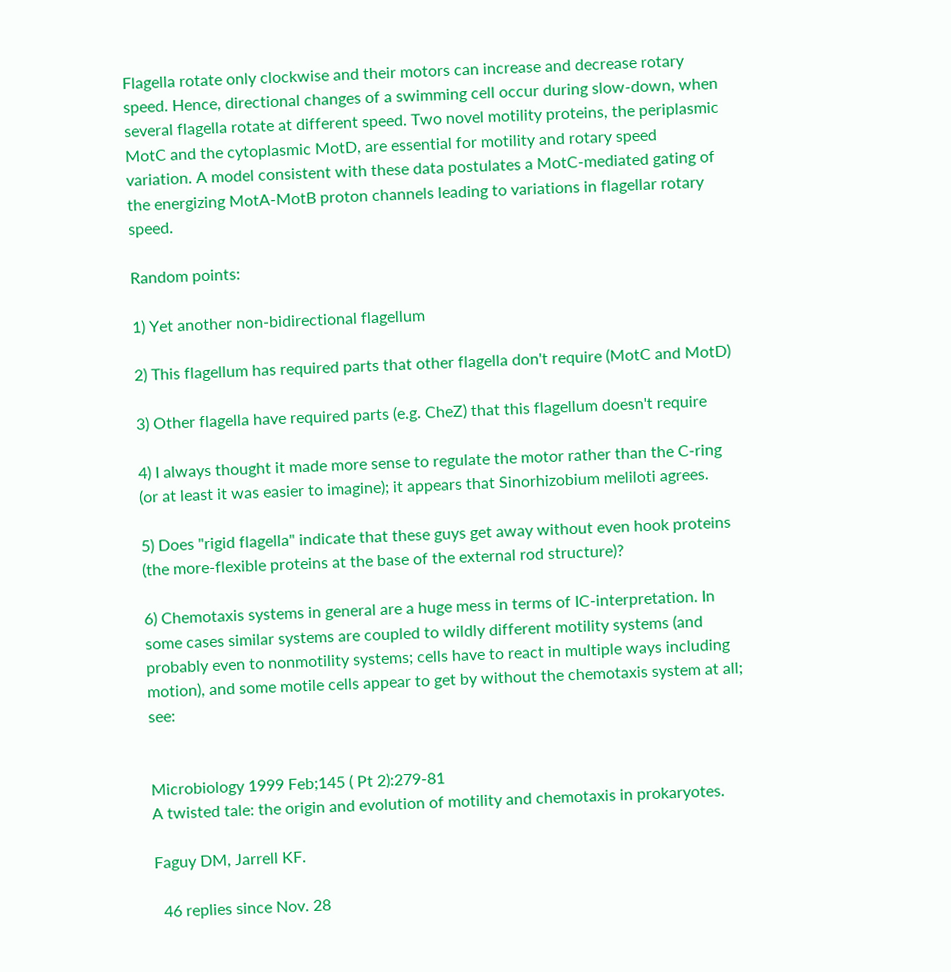Flagella rotate only clockwise and their motors can increase and decrease rotary speed. Hence, directional changes of a swimming cell occur during slow-down, when several flagella rotate at different speed. Two novel motility proteins, the periplasmic MotC and the cytoplasmic MotD, are essential for motility and rotary speed variation. A model consistent with these data postulates a MotC-mediated gating of the energizing MotA-MotB proton channels leading to variations in flagellar rotary speed.

Random points:

1) Yet another non-bidirectional flagellum

2) This flagellum has required parts that other flagella don't require (MotC and MotD)

3) Other flagella have required parts (e.g. CheZ) that this flagellum doesn't require

4) I always thought it made more sense to regulate the motor rather than the C-ring (or at least it was easier to imagine); it appears that Sinorhizobium meliloti agrees.

5) Does "rigid flagella" indicate that these guys get away without even hook proteins (the more-flexible proteins at the base of the external rod structure)?

6) Chemotaxis systems in general are a huge mess in terms of IC-interpretation. In some cases similar systems are coupled to wildly different motility systems (and probably even to nonmotility systems; cells have to react in multiple ways including motion), and some motile cells appear to get by without the chemotaxis system at all; see:


Microbiology 1999 Feb;145 ( Pt 2):279-81
A twisted tale: the origin and evolution of motility and chemotaxis in prokaryotes.

Faguy DM, Jarrell KF.

  46 replies since Nov. 28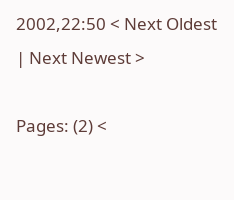2002,22:50 < Next Oldest | Next Newest >

Pages: (2) <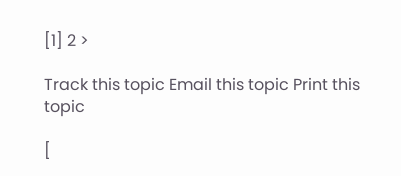[1] 2 >

Track this topic Email this topic Print this topic

[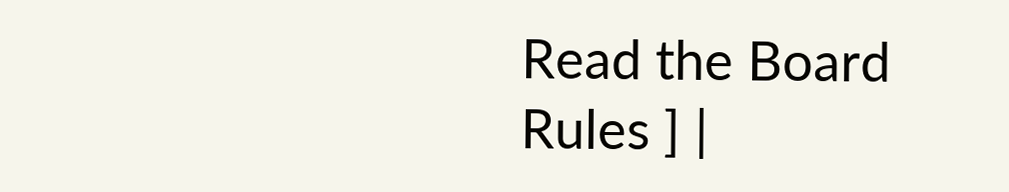Read the Board Rules ] |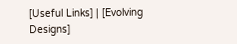[Useful Links] | [Evolving Designs]